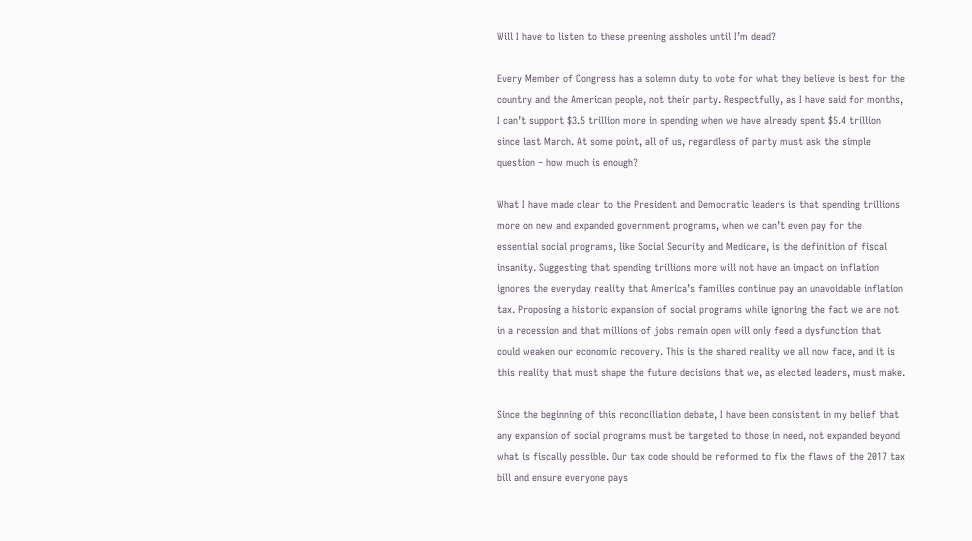Will I have to listen to these preening assholes until I’m dead?

Every Member of Congress has a solemn duty to vote for what they believe is best for the country and the American people, not their party. Respectfully, as I have said for months, I can’t support $3.5 trillion more in spending when we have already spent $5.4 trillion since last March. At some point, all of us, regardless of party must ask the simple question – how much is enough?

What I have made clear to the President and Democratic leaders is that spending trillions more on new and expanded government programs, when we can’t even pay for the essential social programs, like Social Security and Medicare, is the definition of fiscal insanity. Suggesting that spending trillions more will not have an impact on inflation ignores the everyday reality that America’s families continue pay an unavoidable inflation tax. Proposing a historic expansion of social programs while ignoring the fact we are not in a recession and that millions of jobs remain open will only feed a dysfunction that could weaken our economic recovery. This is the shared reality we all now face, and it is this reality that must shape the future decisions that we, as elected leaders, must make.

Since the beginning of this reconciliation debate, I have been consistent in my belief that any expansion of social programs must be targeted to those in need, not expanded beyond what is fiscally possible. Our tax code should be reformed to fix the flaws of the 2017 tax bill and ensure everyone pays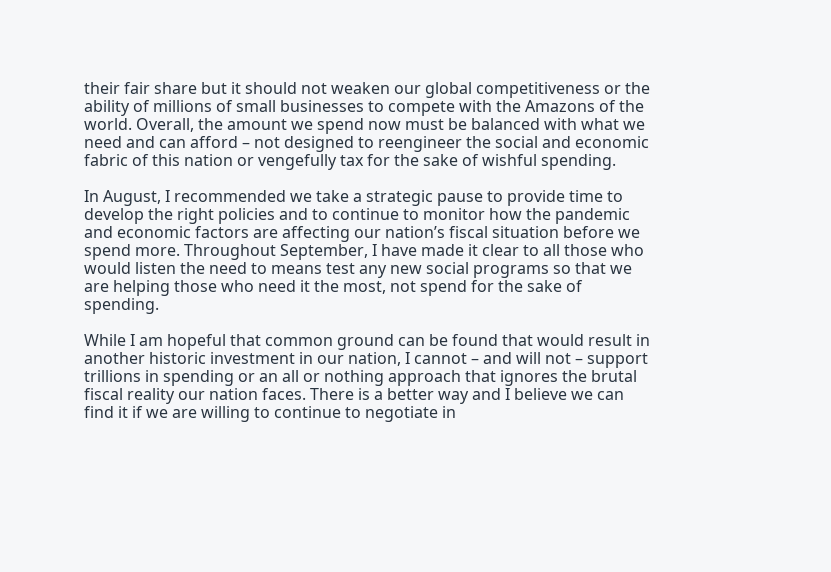their fair share but it should not weaken our global competitiveness or the ability of millions of small businesses to compete with the Amazons of the world. Overall, the amount we spend now must be balanced with what we need and can afford – not designed to reengineer the social and economic fabric of this nation or vengefully tax for the sake of wishful spending.

In August, I recommended we take a strategic pause to provide time to develop the right policies and to continue to monitor how the pandemic and economic factors are affecting our nation’s fiscal situation before we spend more. Throughout September, I have made it clear to all those who would listen the need to means test any new social programs so that we are helping those who need it the most, not spend for the sake of spending.

While I am hopeful that common ground can be found that would result in another historic investment in our nation, I cannot – and will not – support trillions in spending or an all or nothing approach that ignores the brutal fiscal reality our nation faces. There is a better way and I believe we can find it if we are willing to continue to negotiate in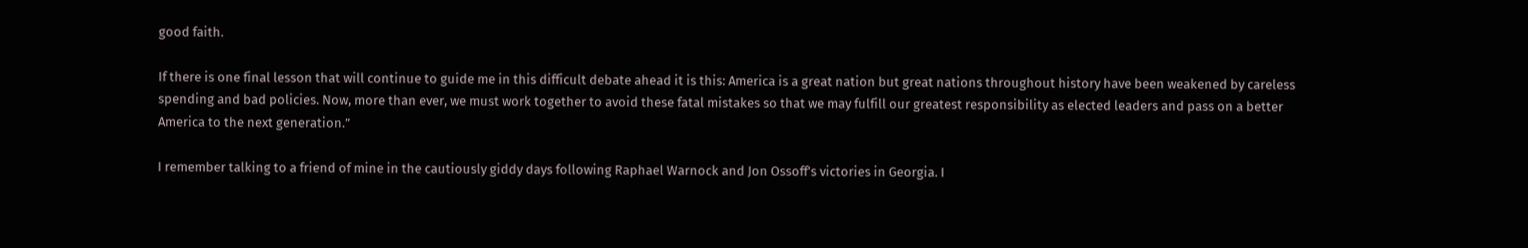good faith.

If there is one final lesson that will continue to guide me in this difficult debate ahead it is this: America is a great nation but great nations throughout history have been weakened by careless spending and bad policies. Now, more than ever, we must work together to avoid these fatal mistakes so that we may fulfill our greatest responsibility as elected leaders and pass on a better America to the next generation.”

I remember talking to a friend of mine in the cautiously giddy days following Raphael Warnock and Jon Ossoff’s victories in Georgia. I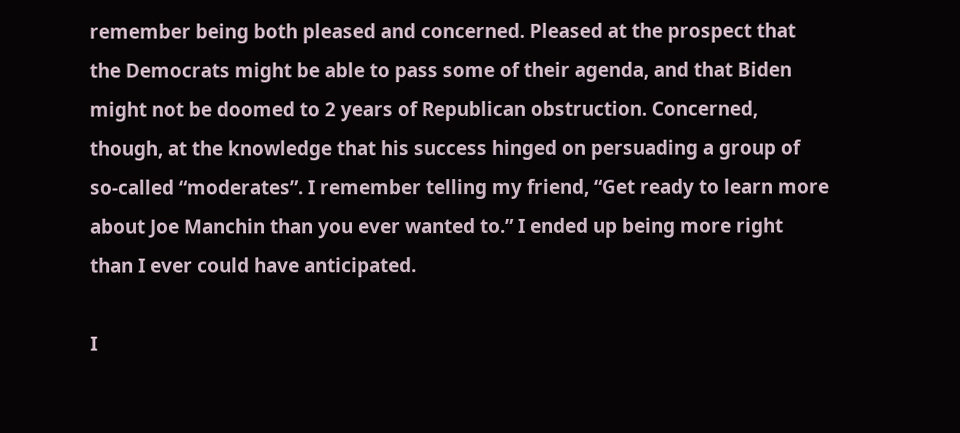remember being both pleased and concerned. Pleased at the prospect that the Democrats might be able to pass some of their agenda, and that Biden might not be doomed to 2 years of Republican obstruction. Concerned, though, at the knowledge that his success hinged on persuading a group of so-called “moderates”. I remember telling my friend, “Get ready to learn more about Joe Manchin than you ever wanted to.” I ended up being more right than I ever could have anticipated.

I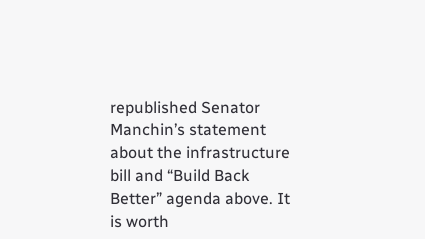republished Senator Manchin’s statement about the infrastructure bill and “Build Back Better” agenda above. It is worth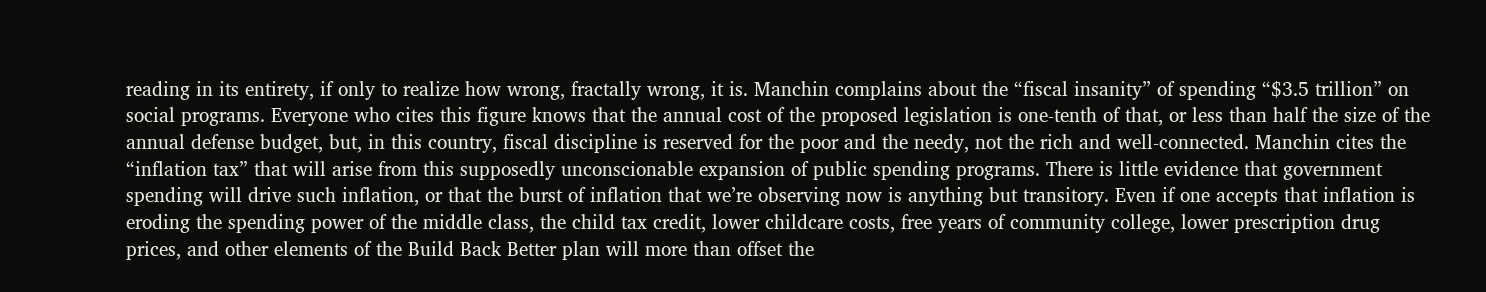reading in its entirety, if only to realize how wrong, fractally wrong, it is. Manchin complains about the “fiscal insanity” of spending “$3.5 trillion” on social programs. Everyone who cites this figure knows that the annual cost of the proposed legislation is one-tenth of that, or less than half the size of the annual defense budget, but, in this country, fiscal discipline is reserved for the poor and the needy, not the rich and well-connected. Manchin cites the “inflation tax” that will arise from this supposedly unconscionable expansion of public spending programs. There is little evidence that government spending will drive such inflation, or that the burst of inflation that we’re observing now is anything but transitory. Even if one accepts that inflation is eroding the spending power of the middle class, the child tax credit, lower childcare costs, free years of community college, lower prescription drug prices, and other elements of the Build Back Better plan will more than offset the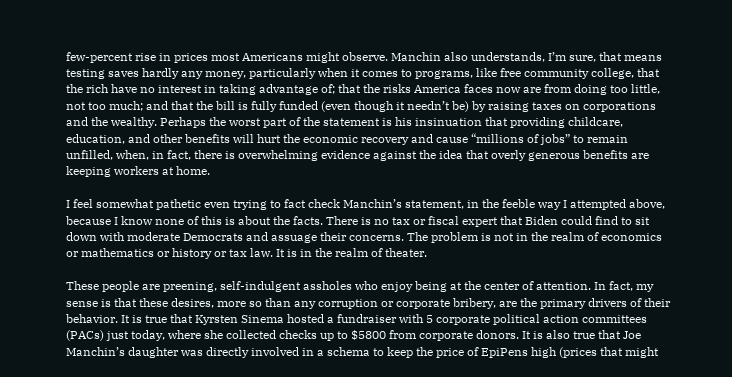few-percent rise in prices most Americans might observe. Manchin also understands, I’m sure, that means testing saves hardly any money, particularly when it comes to programs, like free community college, that the rich have no interest in taking advantage of; that the risks America faces now are from doing too little, not too much; and that the bill is fully funded (even though it needn’t be) by raising taxes on corporations and the wealthy. Perhaps the worst part of the statement is his insinuation that providing childcare, education, and other benefits will hurt the economic recovery and cause “millions of jobs” to remain unfilled, when, in fact, there is overwhelming evidence against the idea that overly generous benefits are keeping workers at home.

I feel somewhat pathetic even trying to fact check Manchin’s statement, in the feeble way I attempted above, because I know none of this is about the facts. There is no tax or fiscal expert that Biden could find to sit down with moderate Democrats and assuage their concerns. The problem is not in the realm of economics or mathematics or history or tax law. It is in the realm of theater.

These people are preening, self-indulgent assholes who enjoy being at the center of attention. In fact, my sense is that these desires, more so than any corruption or corporate bribery, are the primary drivers of their behavior. It is true that Kyrsten Sinema hosted a fundraiser with 5 corporate political action committees (PACs) just today, where she collected checks up to $5800 from corporate donors. It is also true that Joe Manchin’s daughter was directly involved in a schema to keep the price of EpiPens high (prices that might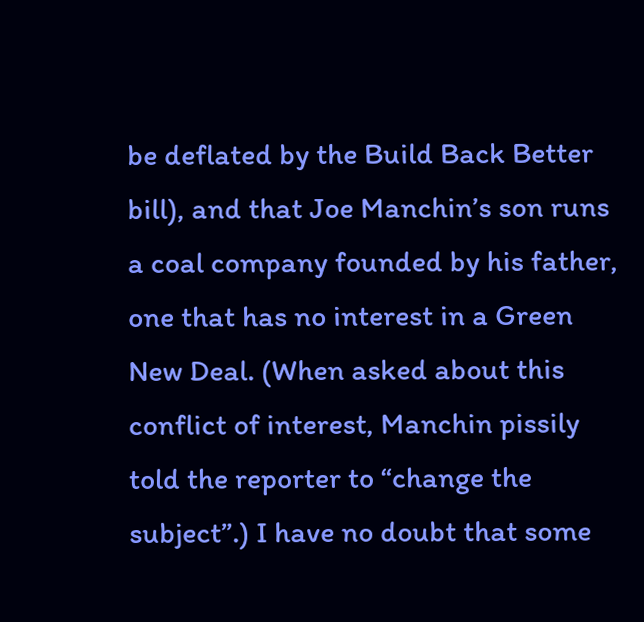be deflated by the Build Back Better bill), and that Joe Manchin’s son runs a coal company founded by his father, one that has no interest in a Green New Deal. (When asked about this conflict of interest, Manchin pissily told the reporter to “change the subject”.) I have no doubt that some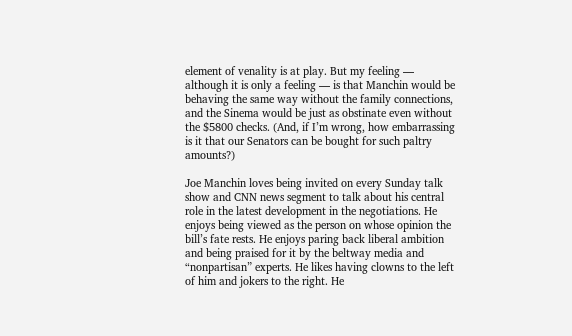element of venality is at play. But my feeling — although it is only a feeling — is that Manchin would be behaving the same way without the family connections, and the Sinema would be just as obstinate even without the $5800 checks. (And, if I’m wrong, how embarrassing is it that our Senators can be bought for such paltry amounts?)

Joe Manchin loves being invited on every Sunday talk show and CNN news segment to talk about his central role in the latest development in the negotiations. He enjoys being viewed as the person on whose opinion the bill’s fate rests. He enjoys paring back liberal ambition and being praised for it by the beltway media and “nonpartisan” experts. He likes having clowns to the left of him and jokers to the right. He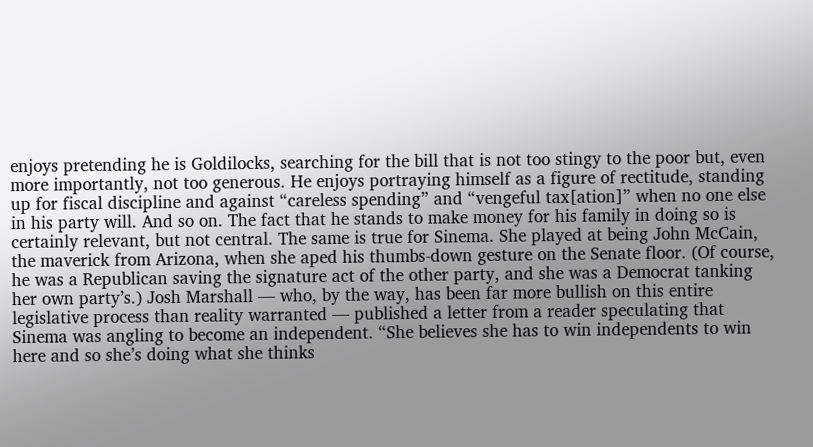enjoys pretending he is Goldilocks, searching for the bill that is not too stingy to the poor but, even more importantly, not too generous. He enjoys portraying himself as a figure of rectitude, standing up for fiscal discipline and against “careless spending” and “vengeful tax[ation]” when no one else in his party will. And so on. The fact that he stands to make money for his family in doing so is certainly relevant, but not central. The same is true for Sinema. She played at being John McCain, the maverick from Arizona, when she aped his thumbs-down gesture on the Senate floor. (Of course, he was a Republican saving the signature act of the other party, and she was a Democrat tanking her own party’s.) Josh Marshall — who, by the way, has been far more bullish on this entire legislative process than reality warranted — published a letter from a reader speculating that Sinema was angling to become an independent. “She believes she has to win independents to win here and so she’s doing what she thinks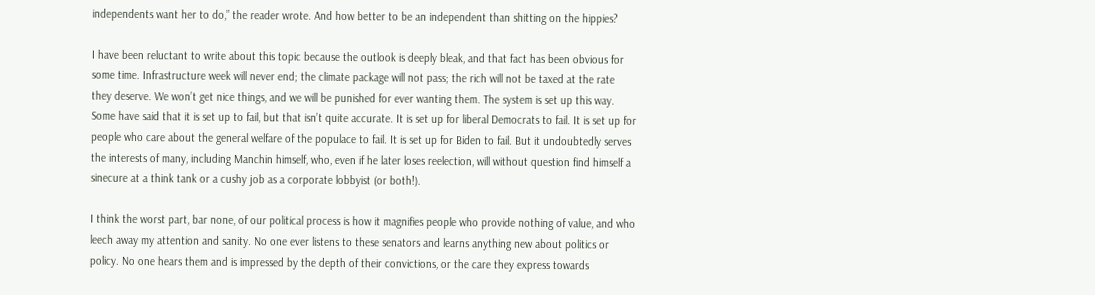independents want her to do,” the reader wrote. And how better to be an independent than shitting on the hippies?

I have been reluctant to write about this topic because the outlook is deeply bleak, and that fact has been obvious for some time. Infrastructure week will never end; the climate package will not pass; the rich will not be taxed at the rate they deserve. We won’t get nice things, and we will be punished for ever wanting them. The system is set up this way. Some have said that it is set up to fail, but that isn’t quite accurate. It is set up for liberal Democrats to fail. It is set up for people who care about the general welfare of the populace to fail. It is set up for Biden to fail. But it undoubtedly serves the interests of many, including Manchin himself, who, even if he later loses reelection, will without question find himself a sinecure at a think tank or a cushy job as a corporate lobbyist (or both!).

I think the worst part, bar none, of our political process is how it magnifies people who provide nothing of value, and who leech away my attention and sanity. No one ever listens to these senators and learns anything new about politics or policy. No one hears them and is impressed by the depth of their convictions, or the care they express towards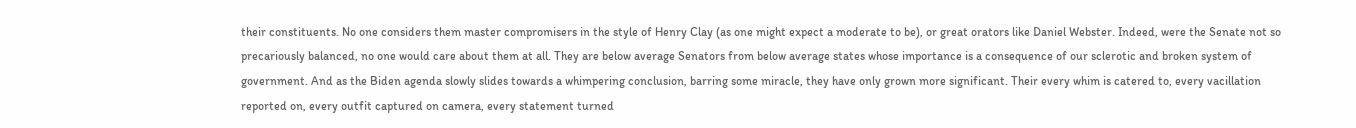their constituents. No one considers them master compromisers in the style of Henry Clay (as one might expect a moderate to be), or great orators like Daniel Webster. Indeed, were the Senate not so precariously balanced, no one would care about them at all. They are below average Senators from below average states whose importance is a consequence of our sclerotic and broken system of government. And as the Biden agenda slowly slides towards a whimpering conclusion, barring some miracle, they have only grown more significant. Their every whim is catered to, every vacillation reported on, every outfit captured on camera, every statement turned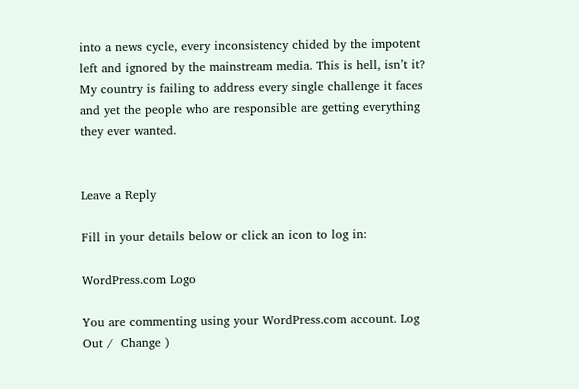into a news cycle, every inconsistency chided by the impotent left and ignored by the mainstream media. This is hell, isn’t it? My country is failing to address every single challenge it faces and yet the people who are responsible are getting everything they ever wanted.


Leave a Reply

Fill in your details below or click an icon to log in:

WordPress.com Logo

You are commenting using your WordPress.com account. Log Out /  Change )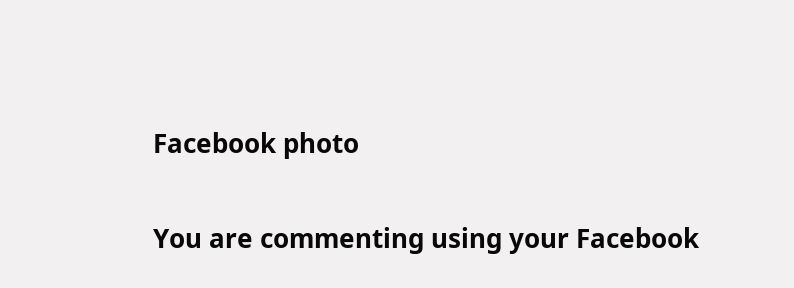Facebook photo

You are commenting using your Facebook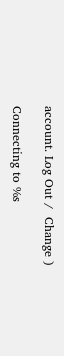account. Log Out /  Change )

Connecting to %s